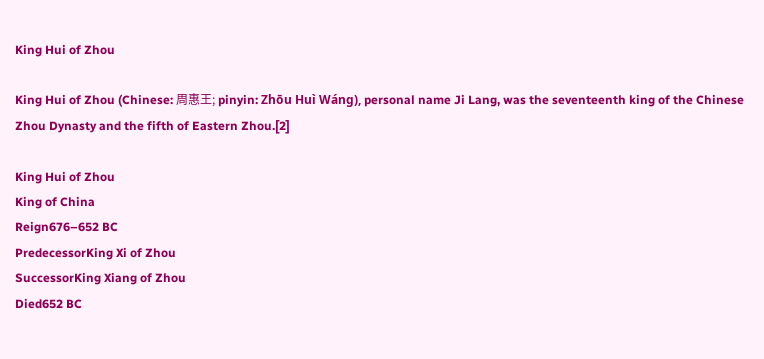King Hui of Zhou

King Hui of Zhou (Chinese: 周惠王; pinyin: Zhōu Huì Wáng), personal name Ji Lang, was the seventeenth king of the Chinese Zhou Dynasty and the fifth of Eastern Zhou.[2]

King Hui of Zhou
King of China
Reign676–652 BC
PredecessorKing Xi of Zhou
SuccessorKing Xiang of Zhou
Died652 BC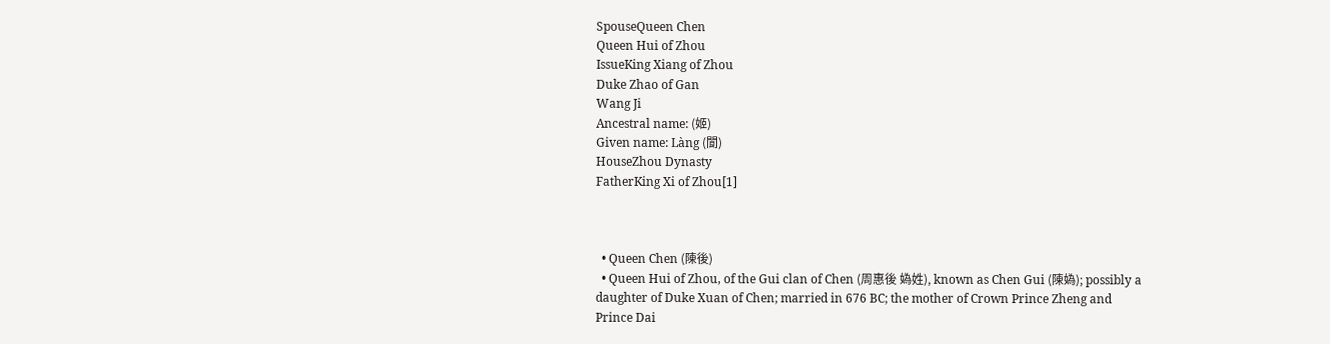SpouseQueen Chen
Queen Hui of Zhou
IssueKing Xiang of Zhou
Duke Zhao of Gan
Wang Ji
Ancestral name: (姬)
Given name: Làng (閬)
HouseZhou Dynasty
FatherKing Xi of Zhou[1]



  • Queen Chen (陳後)
  • Queen Hui of Zhou, of the Gui clan of Chen (周惠後 媯姓), known as Chen Gui (陳媯); possibly a daughter of Duke Xuan of Chen; married in 676 BC; the mother of Crown Prince Zheng and Prince Dai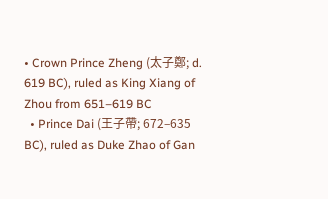• Crown Prince Zheng (太子鄭; d. 619 BC), ruled as King Xiang of Zhou from 651–619 BC
  • Prince Dai (王子帶; 672–635 BC), ruled as Duke Zhao of Gan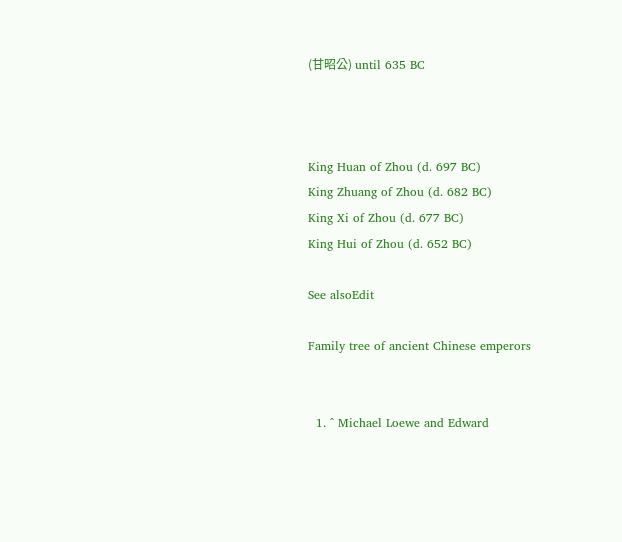(甘昭公) until 635 BC



King Huan of Zhou (d. 697 BC)
King Zhuang of Zhou (d. 682 BC)
King Xi of Zhou (d. 677 BC)
King Hui of Zhou (d. 652 BC)

See alsoEdit

Family tree of ancient Chinese emperors


  1. ^ Michael Loewe and Edward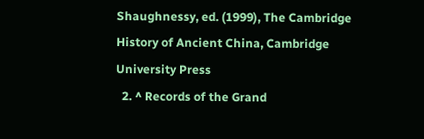Shaughnessy, ed. (1999), The Cambridge History of Ancient China, Cambridge University Press
  2. ^ Records of the Grand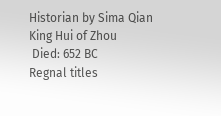Historian by Sima Qian
King Hui of Zhou
 Died: 652 BC
Regnal titles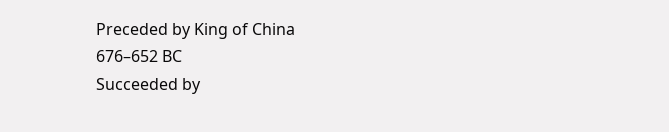Preceded by King of China
676–652 BC
Succeeded by